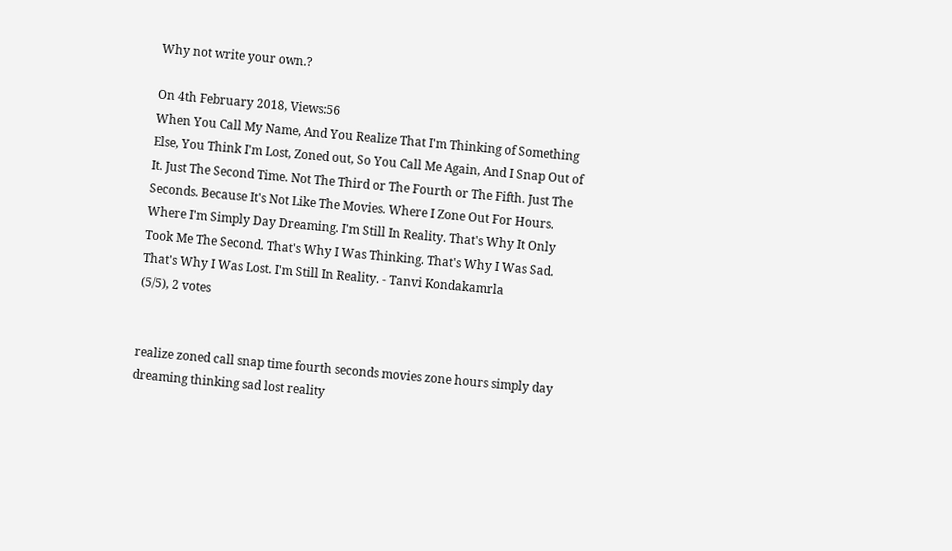Why not write your own.?

On 4th February 2018, Views:56
When You Call My Name, And You Realize That I'm Thinking of Something Else, You Think I'm Lost, Zoned out, So You Call Me Again, And I Snap Out of It. Just The Second Time. Not The Third or The Fourth or The Fifth. Just The Seconds. Because It's Not Like The Movies. Where I Zone Out For Hours. Where I'm Simply Day Dreaming. I'm Still In Reality. That's Why It Only Took Me The Second. That's Why I Was Thinking. That's Why I Was Sad. That's Why I Was Lost. I'm Still In Reality. - Tanvi Kondakamrla
(5/5), 2 votes


realize zoned call snap time fourth seconds movies zone hours simply day dreaming thinking sad lost reality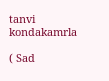tanvi kondakamrla

( Sad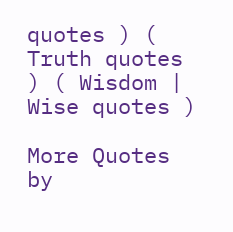quotes ) ( Truth quotes ) ( Wisdom | Wise quotes )

More Quotes by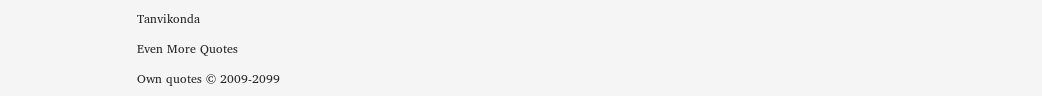Tanvikonda

Even More Quotes

Own quotes © 2009-2099